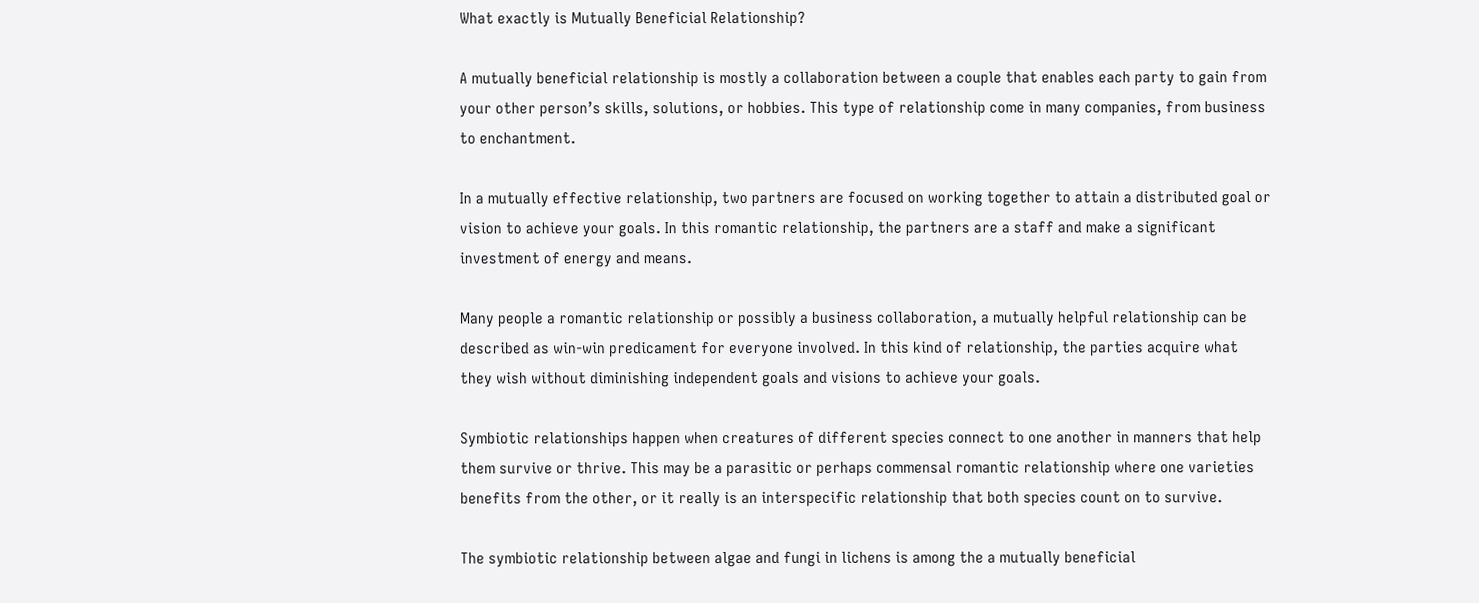What exactly is Mutually Beneficial Relationship?

A mutually beneficial relationship is mostly a collaboration between a couple that enables each party to gain from your other person’s skills, solutions, or hobbies. This type of relationship come in many companies, from business to enchantment.

In a mutually effective relationship, two partners are focused on working together to attain a distributed goal or vision to achieve your goals. In this romantic relationship, the partners are a staff and make a significant investment of energy and means.

Many people a romantic relationship or possibly a business collaboration, a mutually helpful relationship can be described as win-win predicament for everyone involved. In this kind of relationship, the parties acquire what they wish without diminishing independent goals and visions to achieve your goals.

Symbiotic relationships happen when creatures of different species connect to one another in manners that help them survive or thrive. This may be a parasitic or perhaps commensal romantic relationship where one varieties benefits from the other, or it really is an interspecific relationship that both species count on to survive.

The symbiotic relationship between algae and fungi in lichens is among the a mutually beneficial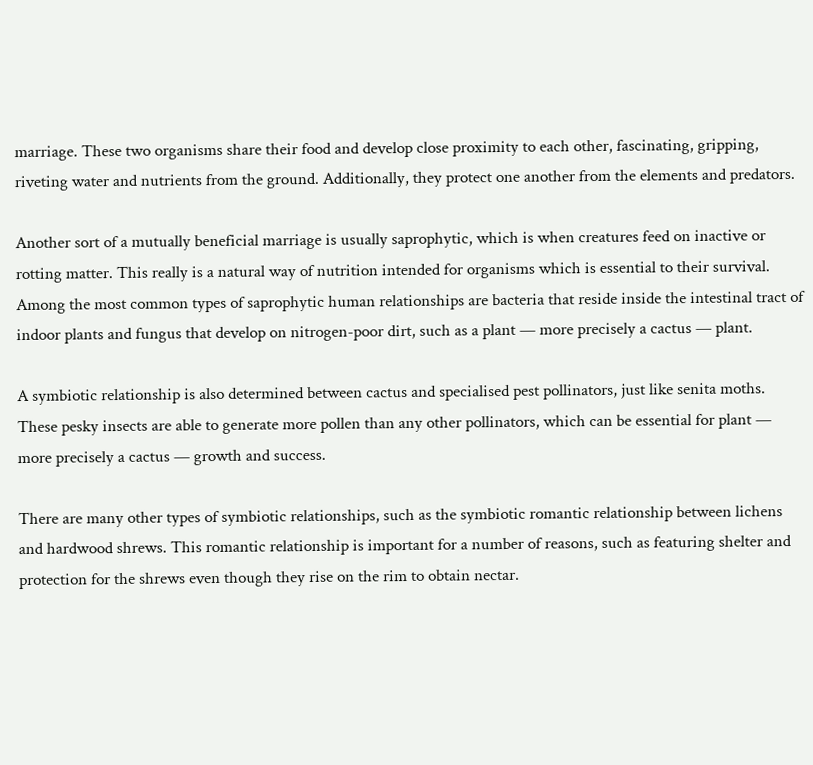marriage. These two organisms share their food and develop close proximity to each other, fascinating, gripping, riveting water and nutrients from the ground. Additionally, they protect one another from the elements and predators.

Another sort of a mutually beneficial marriage is usually saprophytic, which is when creatures feed on inactive or rotting matter. This really is a natural way of nutrition intended for organisms which is essential to their survival. Among the most common types of saprophytic human relationships are bacteria that reside inside the intestinal tract of indoor plants and fungus that develop on nitrogen-poor dirt, such as a plant — more precisely a cactus — plant.

A symbiotic relationship is also determined between cactus and specialised pest pollinators, just like senita moths. These pesky insects are able to generate more pollen than any other pollinators, which can be essential for plant — more precisely a cactus — growth and success.

There are many other types of symbiotic relationships, such as the symbiotic romantic relationship between lichens and hardwood shrews. This romantic relationship is important for a number of reasons, such as featuring shelter and protection for the shrews even though they rise on the rim to obtain nectar.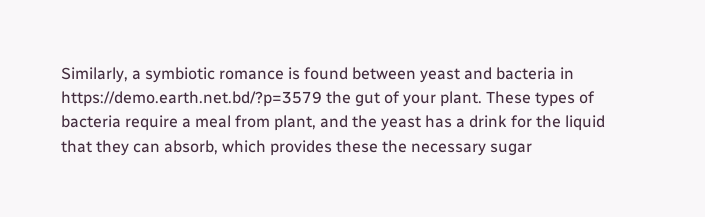Similarly, a symbiotic romance is found between yeast and bacteria in https://demo.earth.net.bd/?p=3579 the gut of your plant. These types of bacteria require a meal from plant, and the yeast has a drink for the liquid that they can absorb, which provides these the necessary sugar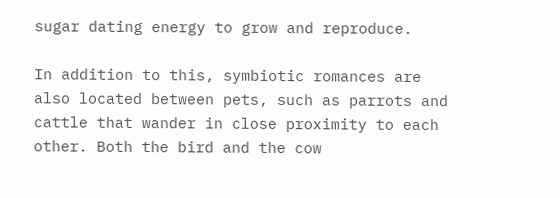sugar dating energy to grow and reproduce.

In addition to this, symbiotic romances are also located between pets, such as parrots and cattle that wander in close proximity to each other. Both the bird and the cow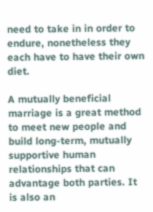need to take in in order to endure, nonetheless they each have to have their own diet.

A mutually beneficial marriage is a great method to meet new people and build long-term, mutually supportive human relationships that can advantage both parties. It is also an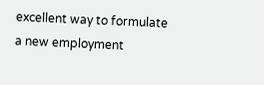excellent way to formulate a new employment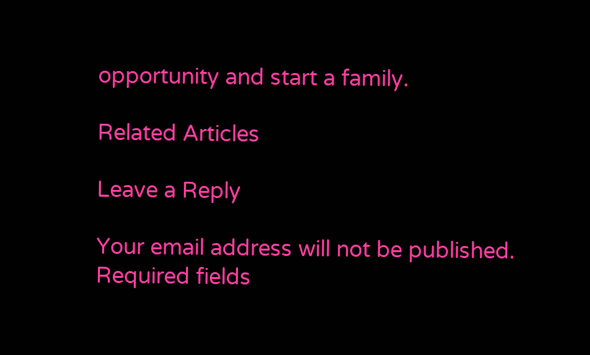opportunity and start a family.

Related Articles

Leave a Reply

Your email address will not be published. Required fields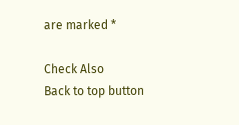are marked *

Check Also
Back to top button